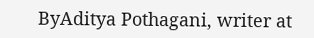ByAditya Pothagani, writer at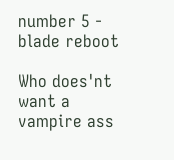number 5 - blade reboot

Who does'nt want a vampire ass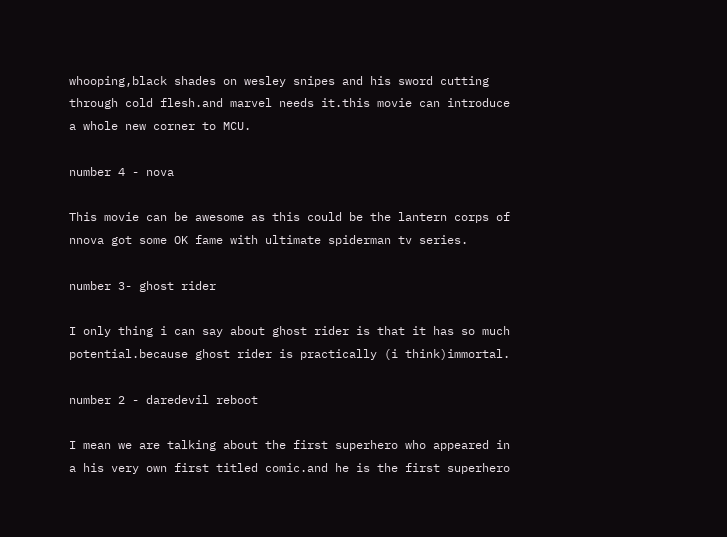whooping,black shades on wesley snipes and his sword cutting through cold flesh.and marvel needs it.this movie can introduce a whole new corner to MCU.

number 4 - nova

This movie can be awesome as this could be the lantern corps of nnova got some OK fame with ultimate spiderman tv series.

number 3- ghost rider

I only thing i can say about ghost rider is that it has so much potential.because ghost rider is practically (i think)immortal.

number 2 - daredevil reboot

I mean we are talking about the first superhero who appeared in a his very own first titled comic.and he is the first superhero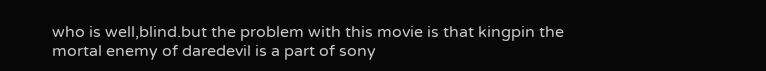who is well,blind.but the problem with this movie is that kingpin the mortal enemy of daredevil is a part of sony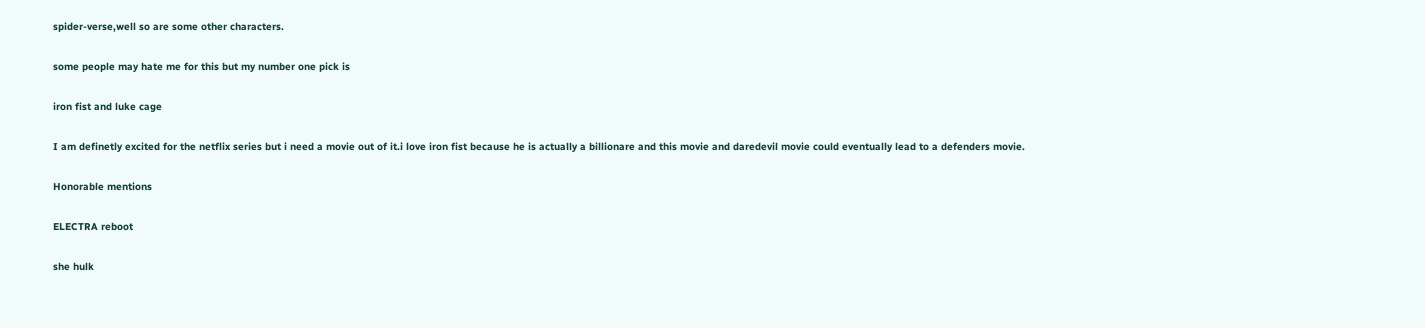spider-verse,well so are some other characters.

some people may hate me for this but my number one pick is

iron fist and luke cage

I am definetly excited for the netflix series but i need a movie out of it.i love iron fist because he is actually a billionare and this movie and daredevil movie could eventually lead to a defenders movie.

Honorable mentions

ELECTRA reboot

she hulk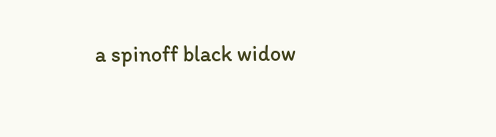a spinoff black widow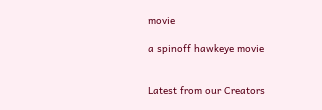movie

a spinoff hawkeye movie


Latest from our Creators